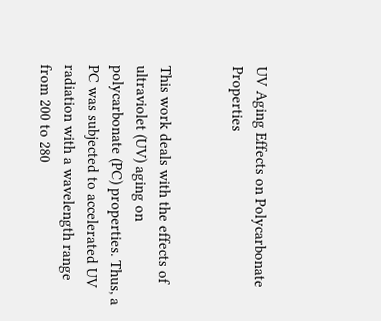UV Aging Effects on Polycarbonate Properties


This work deals with the effects of ultraviolet (UV) aging on polycarbonate (PC) properties. Thus, a PC was subjected to accelerated UV radiation with a wavelength range from 200 to 280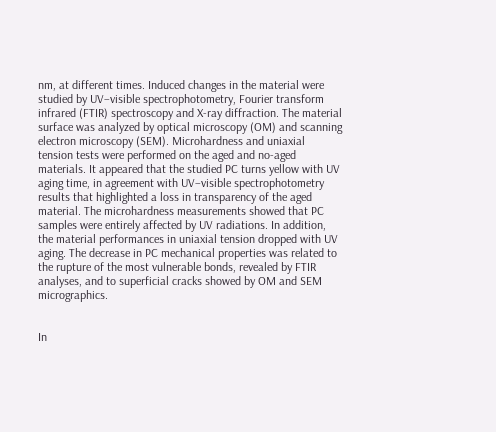nm, at different times. Induced changes in the material were studied by UV–visible spectrophotometry, Fourier transform infrared (FTIR) spectroscopy and X-ray diffraction. The material surface was analyzed by optical microscopy (OM) and scanning electron microscopy (SEM). Microhardness and uniaxial tension tests were performed on the aged and no-aged materials. It appeared that the studied PC turns yellow with UV aging time, in agreement with UV–visible spectrophotometry results that highlighted a loss in transparency of the aged material. The microhardness measurements showed that PC samples were entirely affected by UV radiations. In addition, the material performances in uniaxial tension dropped with UV aging. The decrease in PC mechanical properties was related to the rupture of the most vulnerable bonds, revealed by FTIR analyses, and to superficial cracks showed by OM and SEM micrographics.


In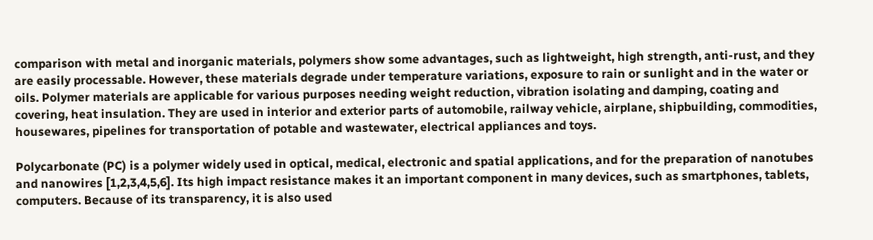comparison with metal and inorganic materials, polymers show some advantages, such as lightweight, high strength, anti-rust, and they are easily processable. However, these materials degrade under temperature variations, exposure to rain or sunlight and in the water or oils. Polymer materials are applicable for various purposes needing weight reduction, vibration isolating and damping, coating and covering, heat insulation. They are used in interior and exterior parts of automobile, railway vehicle, airplane, shipbuilding, commodities, housewares, pipelines for transportation of potable and wastewater, electrical appliances and toys.

Polycarbonate (PC) is a polymer widely used in optical, medical, electronic and spatial applications, and for the preparation of nanotubes and nanowires [1,2,3,4,5,6]. Its high impact resistance makes it an important component in many devices, such as smartphones, tablets, computers. Because of its transparency, it is also used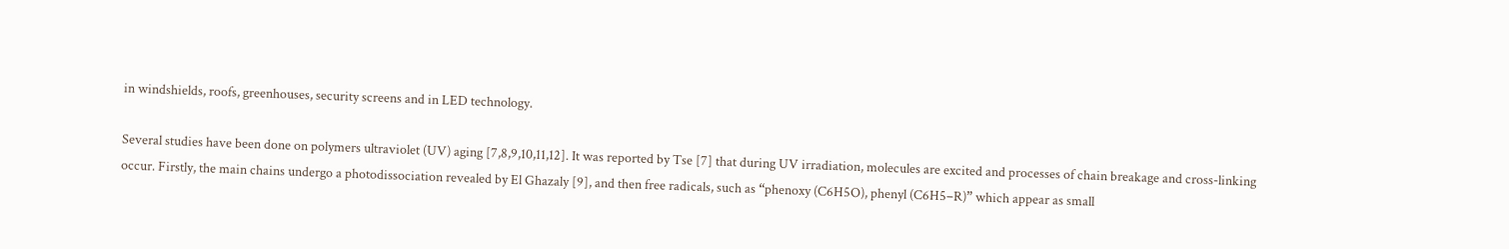in windshields, roofs, greenhouses, security screens and in LED technology.

Several studies have been done on polymers ultraviolet (UV) aging [7,8,9,10,11,12]. It was reported by Tse [7] that during UV irradiation, molecules are excited and processes of chain breakage and cross-linking occur. Firstly, the main chains undergo a photodissociation revealed by El Ghazaly [9], and then free radicals, such as “phenoxy (C6H5O), phenyl (C6H5–R)” which appear as small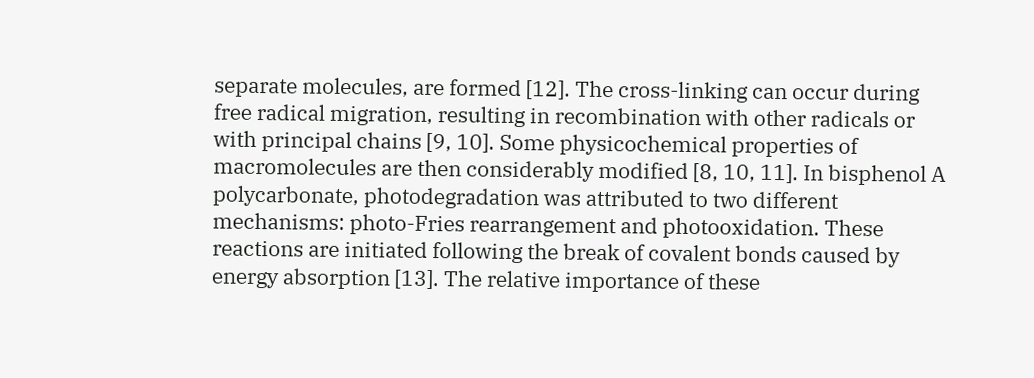separate molecules, are formed [12]. The cross-linking can occur during free radical migration, resulting in recombination with other radicals or with principal chains [9, 10]. Some physicochemical properties of macromolecules are then considerably modified [8, 10, 11]. In bisphenol A polycarbonate, photodegradation was attributed to two different mechanisms: photo-Fries rearrangement and photooxidation. These reactions are initiated following the break of covalent bonds caused by energy absorption [13]. The relative importance of these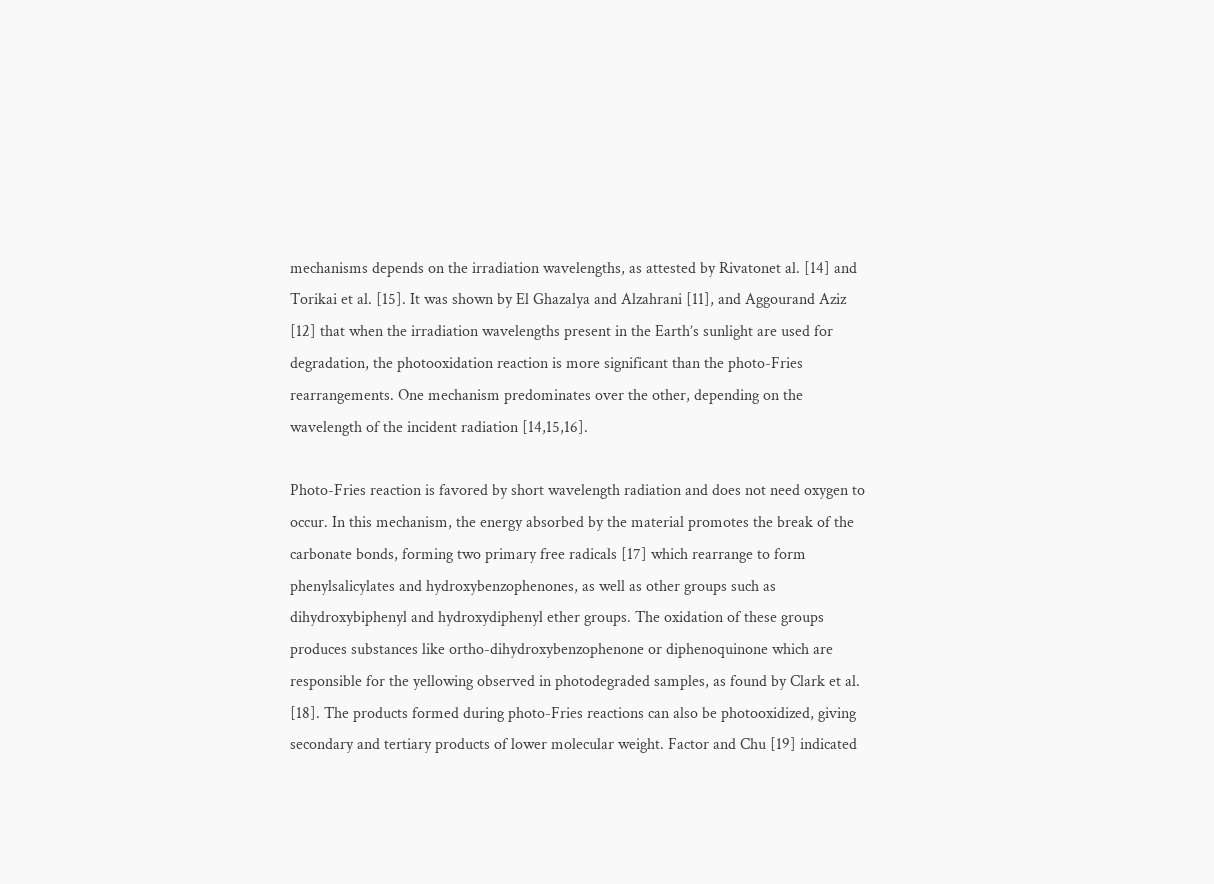mechanisms depends on the irradiation wavelengths, as attested by Rivatonet al. [14] and Torikai et al. [15]. It was shown by El Ghazalya and Alzahrani [11], and Aggourand Aziz [12] that when the irradiation wavelengths present in the Earth’s sunlight are used for degradation, the photooxidation reaction is more significant than the photo-Fries rearrangements. One mechanism predominates over the other, depending on the wavelength of the incident radiation [14,15,16].

Photo-Fries reaction is favored by short wavelength radiation and does not need oxygen to occur. In this mechanism, the energy absorbed by the material promotes the break of the carbonate bonds, forming two primary free radicals [17] which rearrange to form phenylsalicylates and hydroxybenzophenones, as well as other groups such as dihydroxybiphenyl and hydroxydiphenyl ether groups. The oxidation of these groups produces substances like ortho-dihydroxybenzophenone or diphenoquinone which are responsible for the yellowing observed in photodegraded samples, as found by Clark et al. [18]. The products formed during photo-Fries reactions can also be photooxidized, giving secondary and tertiary products of lower molecular weight. Factor and Chu [19] indicated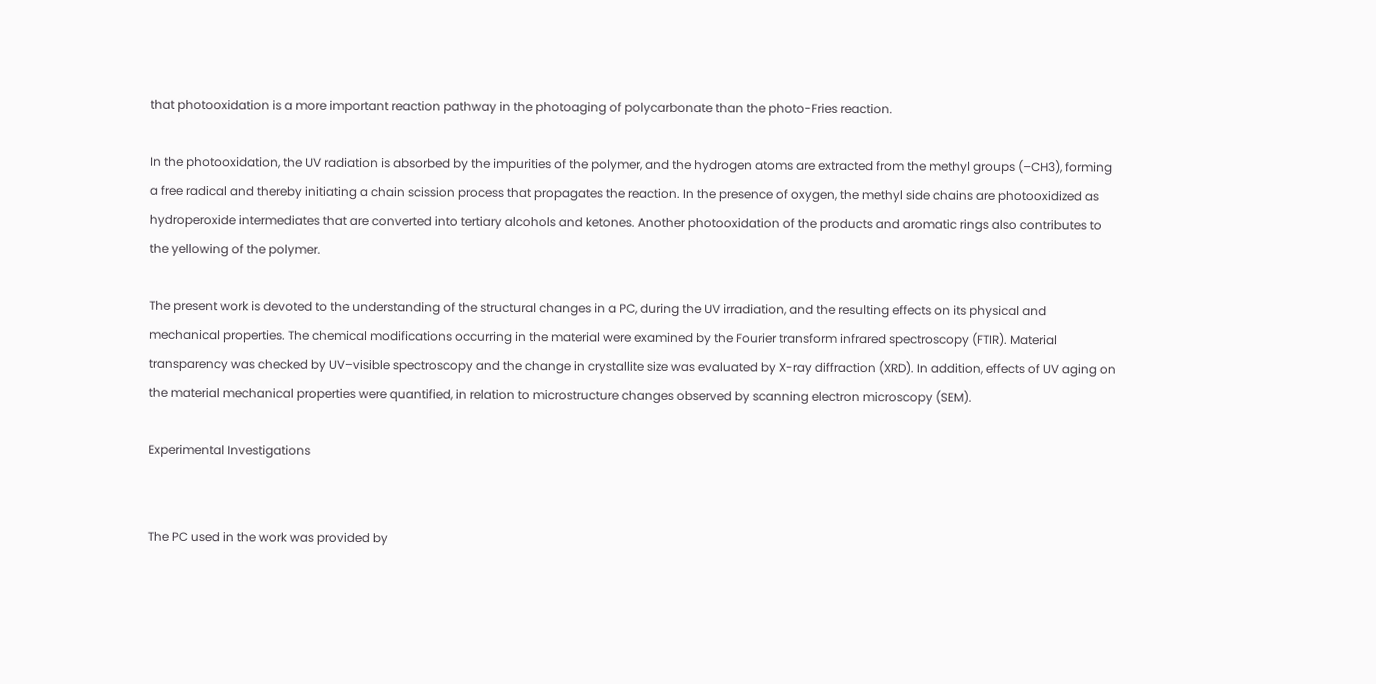that photooxidation is a more important reaction pathway in the photoaging of polycarbonate than the photo-Fries reaction.

In the photooxidation, the UV radiation is absorbed by the impurities of the polymer, and the hydrogen atoms are extracted from the methyl groups (–CH3), forming a free radical and thereby initiating a chain scission process that propagates the reaction. In the presence of oxygen, the methyl side chains are photooxidized as hydroperoxide intermediates that are converted into tertiary alcohols and ketones. Another photooxidation of the products and aromatic rings also contributes to the yellowing of the polymer.

The present work is devoted to the understanding of the structural changes in a PC, during the UV irradiation, and the resulting effects on its physical and mechanical properties. The chemical modifications occurring in the material were examined by the Fourier transform infrared spectroscopy (FTIR). Material transparency was checked by UV–visible spectroscopy and the change in crystallite size was evaluated by X-ray diffraction (XRD). In addition, effects of UV aging on the material mechanical properties were quantified, in relation to microstructure changes observed by scanning electron microscopy (SEM).

Experimental Investigations


The PC used in the work was provided by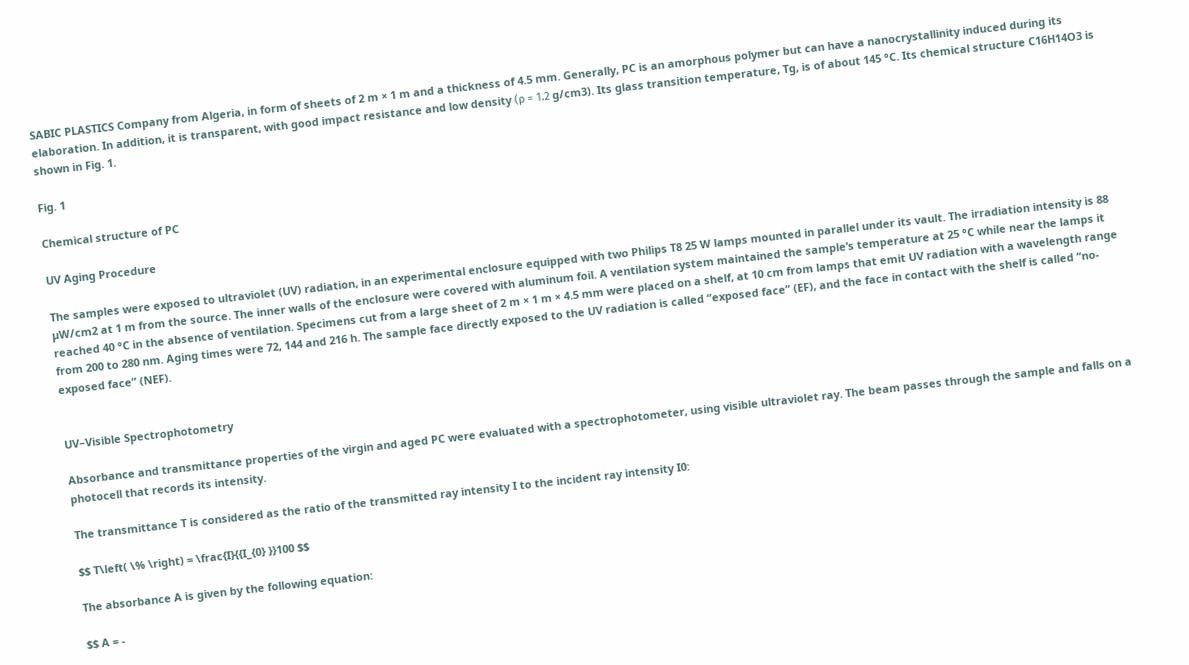SABIC PLASTICS Company from Algeria, in form of sheets of 2 m × 1 m and a thickness of 4.5 mm. Generally, PC is an amorphous polymer but can have a nanocrystallinity induced during its elaboration. In addition, it is transparent, with good impact resistance and low density (ρ = 1.2 g/cm3). Its glass transition temperature, Tg, is of about 145 °C. Its chemical structure C16H14O3 is shown in Fig. 1.

Fig. 1

Chemical structure of PC

UV Aging Procedure

The samples were exposed to ultraviolet (UV) radiation, in an experimental enclosure equipped with two Philips T8 25 W lamps mounted in parallel under its vault. The irradiation intensity is 88 µW/cm2 at 1 m from the source. The inner walls of the enclosure were covered with aluminum foil. A ventilation system maintained the sample’s temperature at 25 °C while near the lamps it reached 40 °C in the absence of ventilation. Specimens cut from a large sheet of 2 m × 1 m × 4.5 mm were placed on a shelf, at 10 cm from lamps that emit UV radiation with a wavelength range from 200 to 280 nm. Aging times were 72, 144 and 216 h. The sample face directly exposed to the UV radiation is called “exposed face” (EF), and the face in contact with the shelf is called “no-exposed face” (NEF).


UV–Visible Spectrophotometry

Absorbance and transmittance properties of the virgin and aged PC were evaluated with a spectrophotometer, using visible ultraviolet ray. The beam passes through the sample and falls on a photocell that records its intensity.

The transmittance T is considered as the ratio of the transmitted ray intensity I to the incident ray intensity I0:

$$ T\left( \% \right) = \frac{I}{{I_{0} }}100 $$

The absorbance A is given by the following equation:

$$ A = -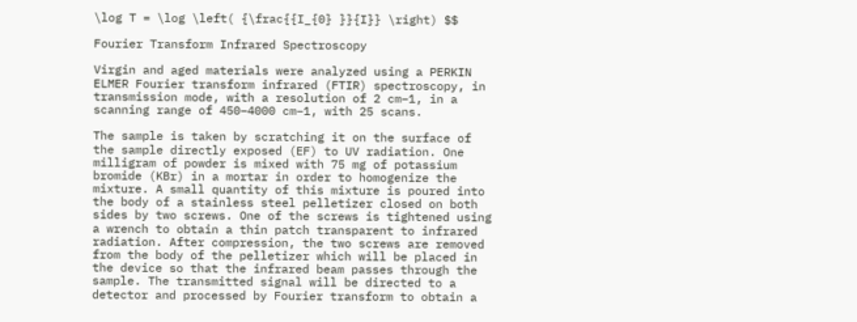\log T = \log \left( {\frac{{I_{0} }}{I}} \right) $$

Fourier Transform Infrared Spectroscopy

Virgin and aged materials were analyzed using a PERKIN ELMER Fourier transform infrared (FTIR) spectroscopy, in transmission mode, with a resolution of 2 cm−1, in a scanning range of 450–4000 cm−1, with 25 scans.

The sample is taken by scratching it on the surface of the sample directly exposed (EF) to UV radiation. One milligram of powder is mixed with 75 mg of potassium bromide (KBr) in a mortar in order to homogenize the mixture. A small quantity of this mixture is poured into the body of a stainless steel pelletizer closed on both sides by two screws. One of the screws is tightened using a wrench to obtain a thin patch transparent to infrared radiation. After compression, the two screws are removed from the body of the pelletizer which will be placed in the device so that the infrared beam passes through the sample. The transmitted signal will be directed to a detector and processed by Fourier transform to obtain a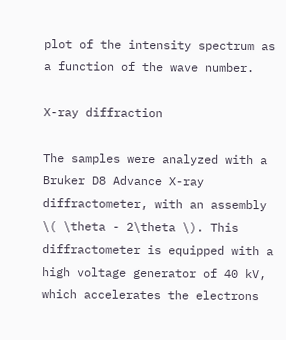plot of the intensity spectrum as a function of the wave number.

X-ray diffraction

The samples were analyzed with a Bruker D8 Advance X-ray diffractometer, with an assembly \( \theta - 2\theta \). This diffractometer is equipped with a high voltage generator of 40 kV, which accelerates the electrons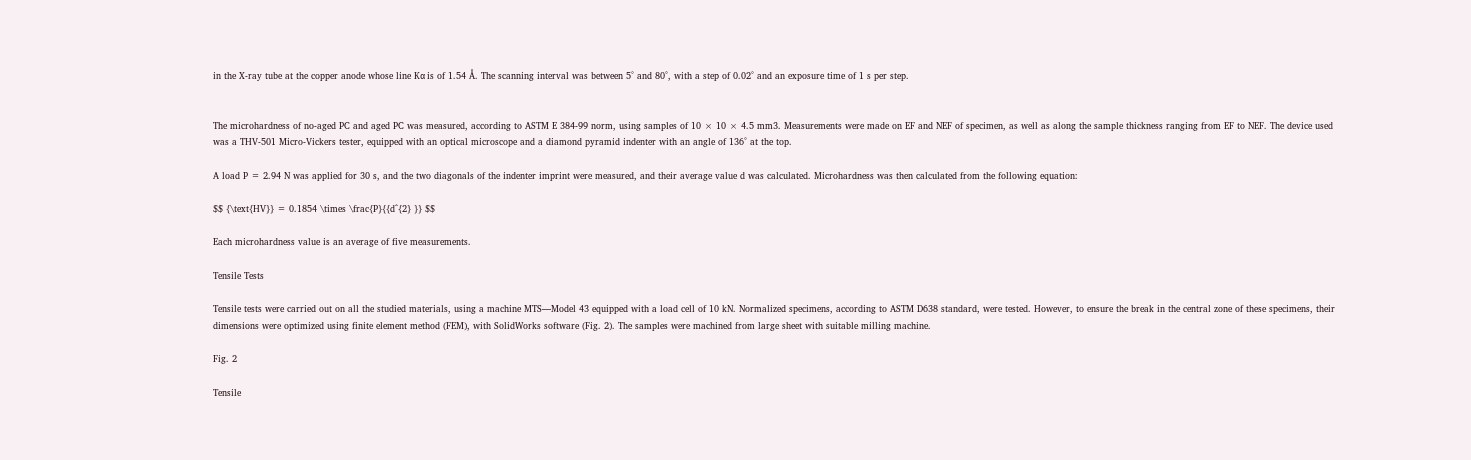in the X-ray tube at the copper anode whose line Kα is of 1.54 Å. The scanning interval was between 5° and 80°, with a step of 0.02° and an exposure time of 1 s per step.


The microhardness of no-aged PC and aged PC was measured, according to ASTM E 384-99 norm, using samples of 10 × 10 × 4.5 mm3. Measurements were made on EF and NEF of specimen, as well as along the sample thickness ranging from EF to NEF. The device used was a THV-501 Micro-Vickers tester, equipped with an optical microscope and a diamond pyramid indenter with an angle of 136° at the top.

A load P = 2.94 N was applied for 30 s, and the two diagonals of the indenter imprint were measured, and their average value d was calculated. Microhardness was then calculated from the following equation:

$$ {\text{HV}} = 0.1854 \times \frac{P}{{d^{2} }} $$

Each microhardness value is an average of five measurements.

Tensile Tests

Tensile tests were carried out on all the studied materials, using a machine MTS—Model 43 equipped with a load cell of 10 kN. Normalized specimens, according to ASTM D638 standard, were tested. However, to ensure the break in the central zone of these specimens, their dimensions were optimized using finite element method (FEM), with SolidWorks software (Fig. 2). The samples were machined from large sheet with suitable milling machine.

Fig. 2

Tensile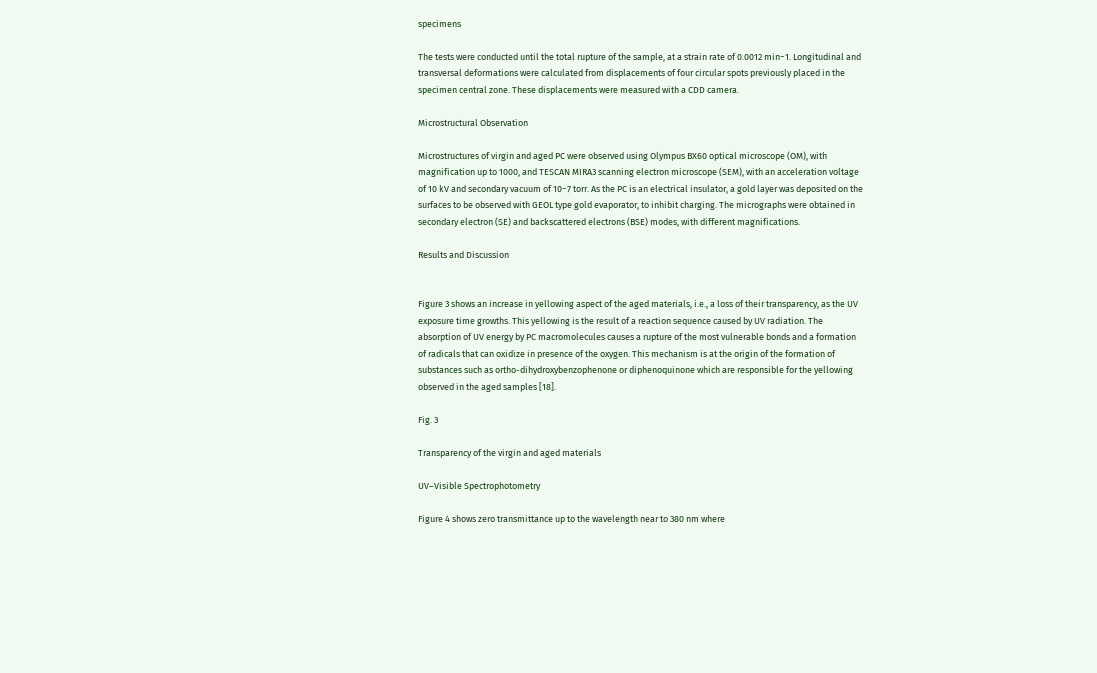specimens

The tests were conducted until the total rupture of the sample, at a strain rate of 0.0012 min−1. Longitudinal and transversal deformations were calculated from displacements of four circular spots previously placed in the specimen central zone. These displacements were measured with a CDD camera.

Microstructural Observation

Microstructures of virgin and aged PC were observed using Olympus BX60 optical microscope (OM), with magnification up to 1000, and TESCAN MIRA3 scanning electron microscope (SEM), with an acceleration voltage of 10 kV and secondary vacuum of 10−7 torr. As the PC is an electrical insulator, a gold layer was deposited on the surfaces to be observed with GEOL type gold evaporator, to inhibit charging. The micrographs were obtained in secondary electron (SE) and backscattered electrons (BSE) modes, with different magnifications.

Results and Discussion


Figure 3 shows an increase in yellowing aspect of the aged materials, i.e., a loss of their transparency, as the UV exposure time growths. This yellowing is the result of a reaction sequence caused by UV radiation. The absorption of UV energy by PC macromolecules causes a rupture of the most vulnerable bonds and a formation of radicals that can oxidize in presence of the oxygen. This mechanism is at the origin of the formation of substances such as ortho-dihydroxybenzophenone or diphenoquinone which are responsible for the yellowing observed in the aged samples [18].

Fig. 3

Transparency of the virgin and aged materials

UV–Visible Spectrophotometry

Figure 4 shows zero transmittance up to the wavelength near to 380 nm where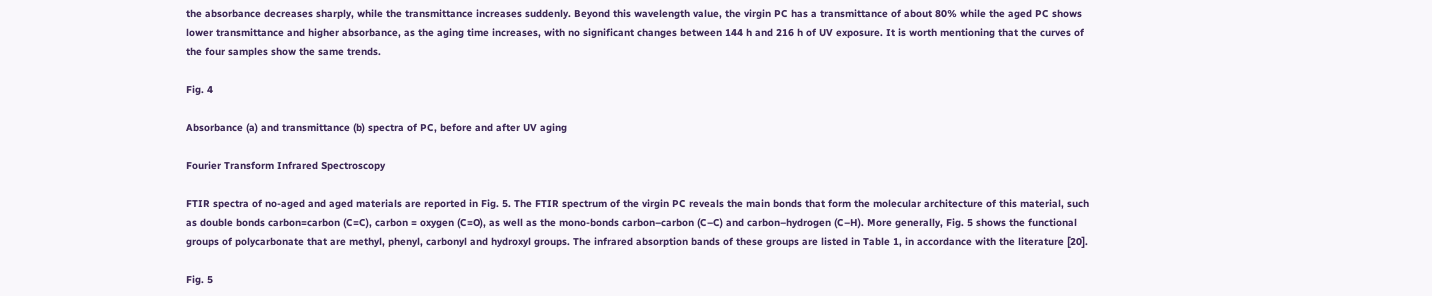the absorbance decreases sharply, while the transmittance increases suddenly. Beyond this wavelength value, the virgin PC has a transmittance of about 80% while the aged PC shows lower transmittance and higher absorbance, as the aging time increases, with no significant changes between 144 h and 216 h of UV exposure. It is worth mentioning that the curves of the four samples show the same trends.

Fig. 4

Absorbance (a) and transmittance (b) spectra of PC, before and after UV aging

Fourier Transform Infrared Spectroscopy

FTIR spectra of no-aged and aged materials are reported in Fig. 5. The FTIR spectrum of the virgin PC reveals the main bonds that form the molecular architecture of this material, such as double bonds carbon=carbon (C=C), carbon = oxygen (C=O), as well as the mono-bonds carbon–carbon (C–C) and carbon–hydrogen (C–H). More generally, Fig. 5 shows the functional groups of polycarbonate that are methyl, phenyl, carbonyl and hydroxyl groups. The infrared absorption bands of these groups are listed in Table 1, in accordance with the literature [20].

Fig. 5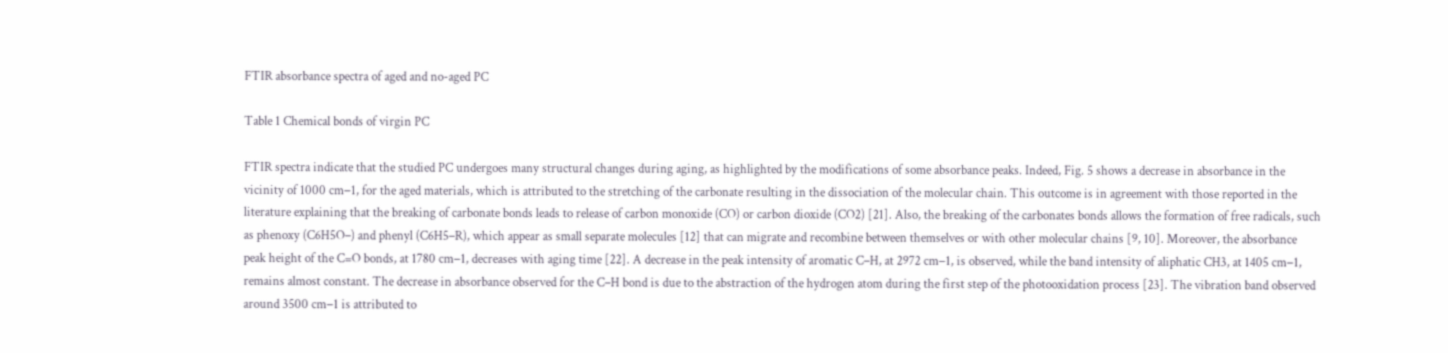FTIR absorbance spectra of aged and no-aged PC

Table 1 Chemical bonds of virgin PC

FTIR spectra indicate that the studied PC undergoes many structural changes during aging, as highlighted by the modifications of some absorbance peaks. Indeed, Fig. 5 shows a decrease in absorbance in the vicinity of 1000 cm−1, for the aged materials, which is attributed to the stretching of the carbonate resulting in the dissociation of the molecular chain. This outcome is in agreement with those reported in the literature explaining that the breaking of carbonate bonds leads to release of carbon monoxide (CO) or carbon dioxide (CO2) [21]. Also, the breaking of the carbonates bonds allows the formation of free radicals, such as phenoxy (C6H5O–) and phenyl (C6H5–R), which appear as small separate molecules [12] that can migrate and recombine between themselves or with other molecular chains [9, 10]. Moreover, the absorbance peak height of the C=O bonds, at 1780 cm−1, decreases with aging time [22]. A decrease in the peak intensity of aromatic C–H, at 2972 cm−1, is observed, while the band intensity of aliphatic CH3, at 1405 cm−1, remains almost constant. The decrease in absorbance observed for the C–H bond is due to the abstraction of the hydrogen atom during the first step of the photooxidation process [23]. The vibration band observed around 3500 cm−1 is attributed to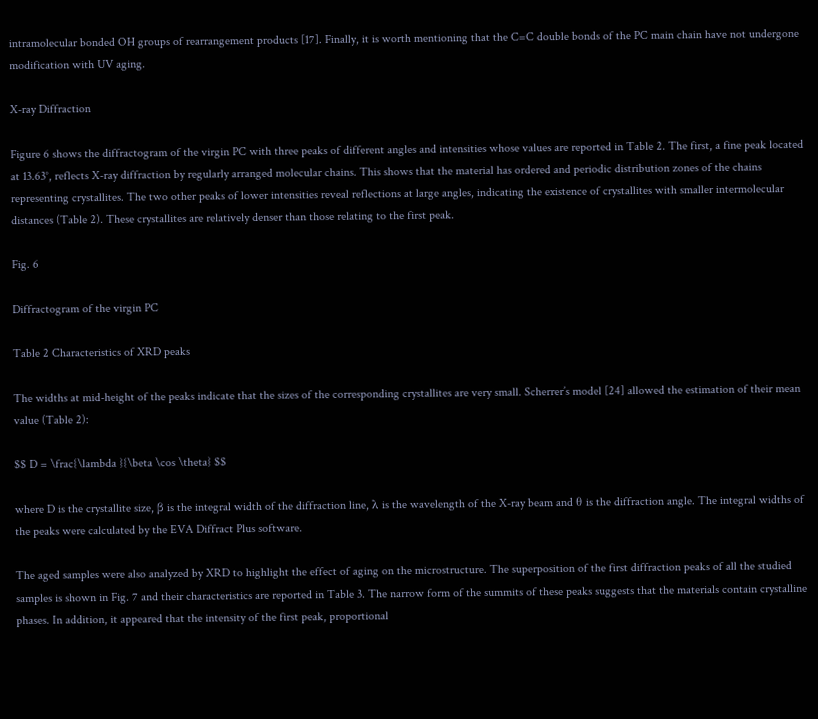intramolecular bonded OH groups of rearrangement products [17]. Finally, it is worth mentioning that the C=C double bonds of the PC main chain have not undergone modification with UV aging.

X-ray Diffraction

Figure 6 shows the diffractogram of the virgin PC with three peaks of different angles and intensities whose values are reported in Table 2. The first, a fine peak located at 13.63°, reflects X-ray diffraction by regularly arranged molecular chains. This shows that the material has ordered and periodic distribution zones of the chains representing crystallites. The two other peaks of lower intensities reveal reflections at large angles, indicating the existence of crystallites with smaller intermolecular distances (Table 2). These crystallites are relatively denser than those relating to the first peak.

Fig. 6

Diffractogram of the virgin PC

Table 2 Characteristics of XRD peaks

The widths at mid-height of the peaks indicate that the sizes of the corresponding crystallites are very small. Scherrer’s model [24] allowed the estimation of their mean value (Table 2):

$$ D = \frac{\lambda }{\beta \cos \theta} $$

where D is the crystallite size, β is the integral width of the diffraction line, λ is the wavelength of the X-ray beam and θ is the diffraction angle. The integral widths of the peaks were calculated by the EVA Diffract Plus software.

The aged samples were also analyzed by XRD to highlight the effect of aging on the microstructure. The superposition of the first diffraction peaks of all the studied samples is shown in Fig. 7 and their characteristics are reported in Table 3. The narrow form of the summits of these peaks suggests that the materials contain crystalline phases. In addition, it appeared that the intensity of the first peak, proportional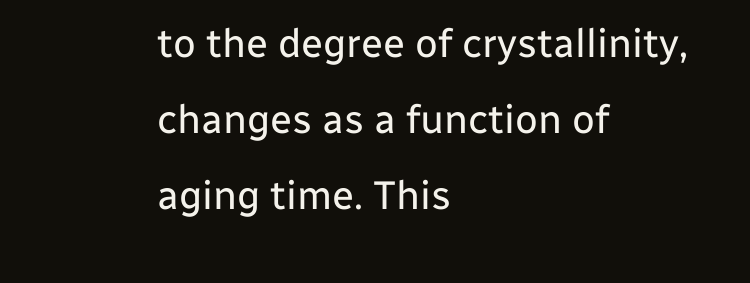to the degree of crystallinity, changes as a function of aging time. This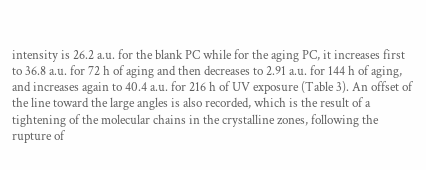intensity is 26.2 a.u. for the blank PC while for the aging PC, it increases first to 36.8 a.u. for 72 h of aging and then decreases to 2.91 a.u. for 144 h of aging, and increases again to 40.4 a.u. for 216 h of UV exposure (Table 3). An offset of the line toward the large angles is also recorded, which is the result of a tightening of the molecular chains in the crystalline zones, following the rupture of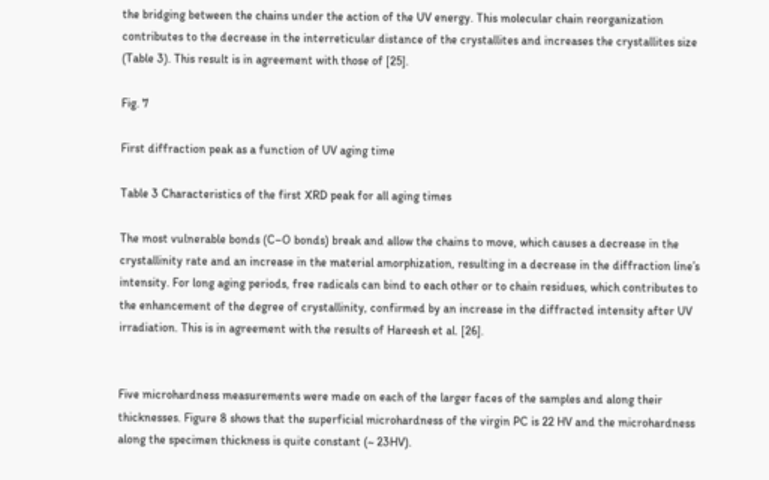the bridging between the chains under the action of the UV energy. This molecular chain reorganization contributes to the decrease in the interreticular distance of the crystallites and increases the crystallites size (Table 3). This result is in agreement with those of [25].

Fig. 7

First diffraction peak as a function of UV aging time

Table 3 Characteristics of the first XRD peak for all aging times

The most vulnerable bonds (C–O bonds) break and allow the chains to move, which causes a decrease in the crystallinity rate and an increase in the material amorphization, resulting in a decrease in the diffraction line’s intensity. For long aging periods, free radicals can bind to each other or to chain residues, which contributes to the enhancement of the degree of crystallinity, confirmed by an increase in the diffracted intensity after UV irradiation. This is in agreement with the results of Hareesh et al. [26].


Five microhardness measurements were made on each of the larger faces of the samples and along their thicknesses. Figure 8 shows that the superficial microhardness of the virgin PC is 22 HV and the microhardness along the specimen thickness is quite constant (~ 23HV).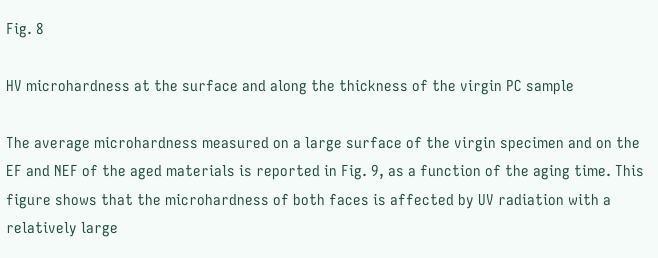Fig. 8

HV microhardness at the surface and along the thickness of the virgin PC sample

The average microhardness measured on a large surface of the virgin specimen and on the EF and NEF of the aged materials is reported in Fig. 9, as a function of the aging time. This figure shows that the microhardness of both faces is affected by UV radiation with a relatively large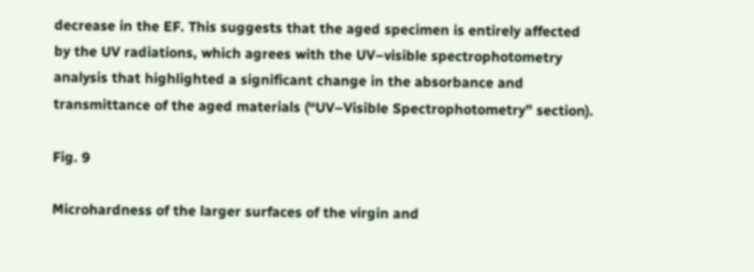decrease in the EF. This suggests that the aged specimen is entirely affected by the UV radiations, which agrees with the UV–visible spectrophotometry analysis that highlighted a significant change in the absorbance and transmittance of the aged materials (“UV–Visible Spectrophotometry” section).

Fig. 9

Microhardness of the larger surfaces of the virgin and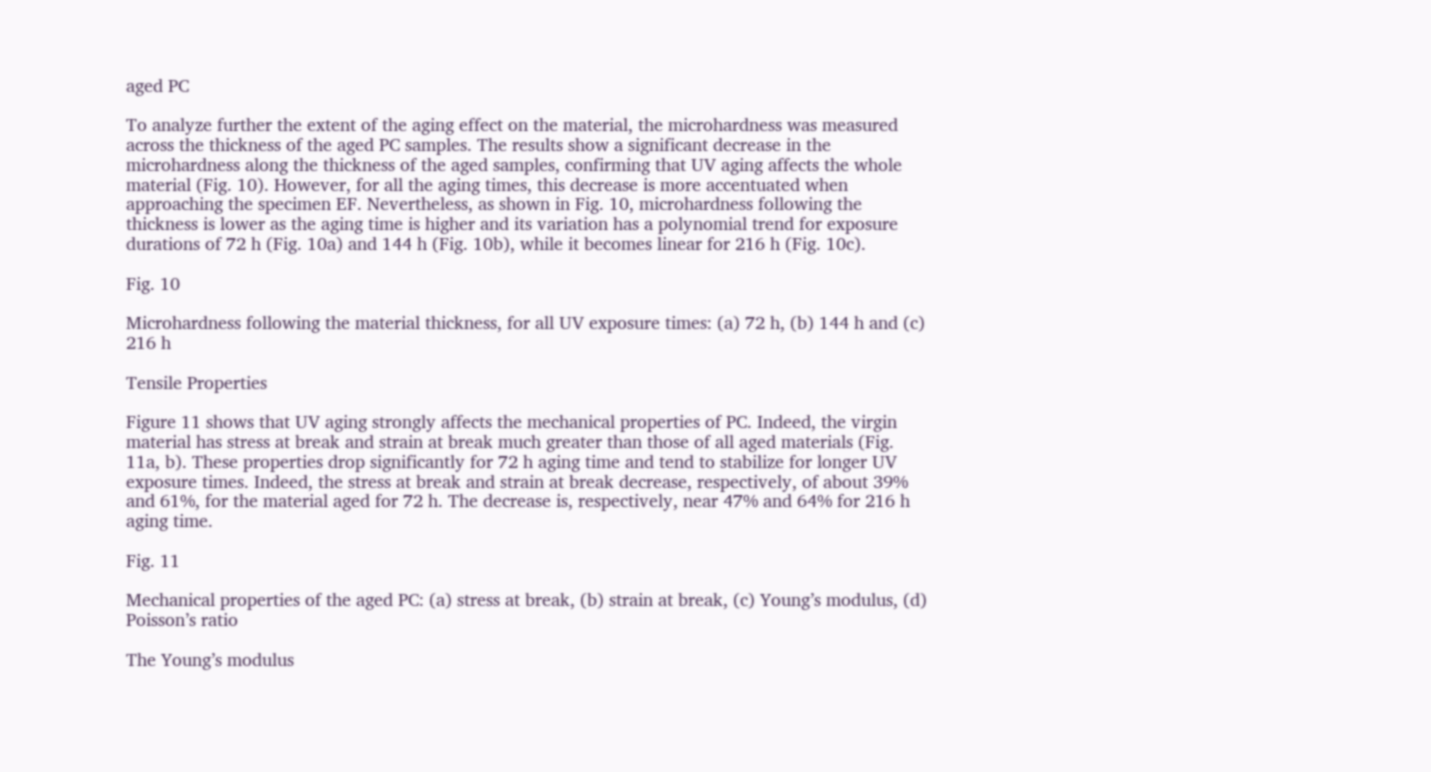aged PC

To analyze further the extent of the aging effect on the material, the microhardness was measured across the thickness of the aged PC samples. The results show a significant decrease in the microhardness along the thickness of the aged samples, confirming that UV aging affects the whole material (Fig. 10). However, for all the aging times, this decrease is more accentuated when approaching the specimen EF. Nevertheless, as shown in Fig. 10, microhardness following the thickness is lower as the aging time is higher and its variation has a polynomial trend for exposure durations of 72 h (Fig. 10a) and 144 h (Fig. 10b), while it becomes linear for 216 h (Fig. 10c).

Fig. 10

Microhardness following the material thickness, for all UV exposure times: (a) 72 h, (b) 144 h and (c) 216 h

Tensile Properties

Figure 11 shows that UV aging strongly affects the mechanical properties of PC. Indeed, the virgin material has stress at break and strain at break much greater than those of all aged materials (Fig. 11a, b). These properties drop significantly for 72 h aging time and tend to stabilize for longer UV exposure times. Indeed, the stress at break and strain at break decrease, respectively, of about 39% and 61%, for the material aged for 72 h. The decrease is, respectively, near 47% and 64% for 216 h aging time.

Fig. 11

Mechanical properties of the aged PC: (a) stress at break, (b) strain at break, (c) Young’s modulus, (d) Poisson’s ratio

The Young’s modulus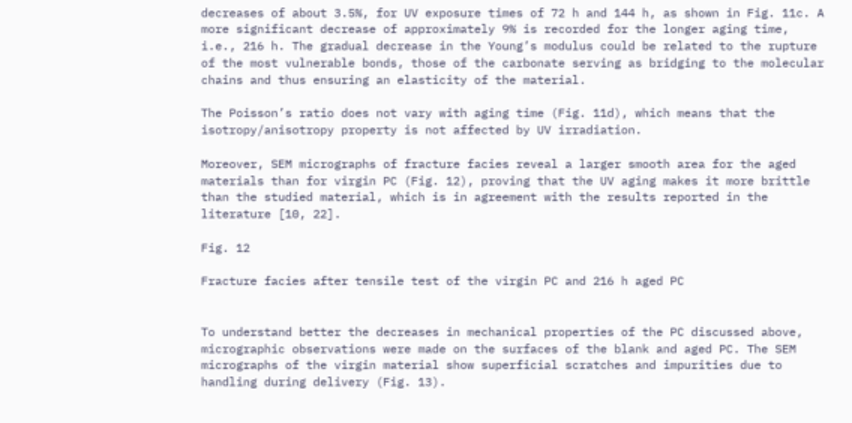decreases of about 3.5%, for UV exposure times of 72 h and 144 h, as shown in Fig. 11c. A more significant decrease of approximately 9% is recorded for the longer aging time, i.e., 216 h. The gradual decrease in the Young’s modulus could be related to the rupture of the most vulnerable bonds, those of the carbonate serving as bridging to the molecular chains and thus ensuring an elasticity of the material.

The Poisson’s ratio does not vary with aging time (Fig. 11d), which means that the isotropy/anisotropy property is not affected by UV irradiation.

Moreover, SEM micrographs of fracture facies reveal a larger smooth area for the aged materials than for virgin PC (Fig. 12), proving that the UV aging makes it more brittle than the studied material, which is in agreement with the results reported in the literature [10, 22].

Fig. 12

Fracture facies after tensile test of the virgin PC and 216 h aged PC


To understand better the decreases in mechanical properties of the PC discussed above, micrographic observations were made on the surfaces of the blank and aged PC. The SEM micrographs of the virgin material show superficial scratches and impurities due to handling during delivery (Fig. 13).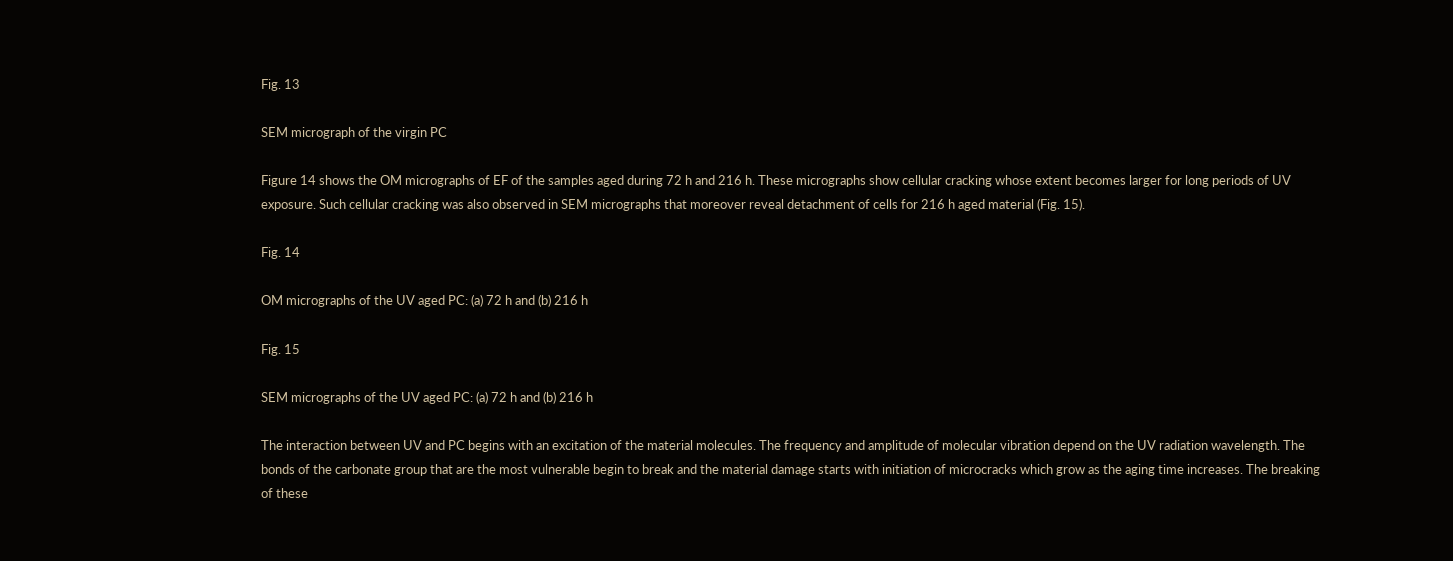Fig. 13

SEM micrograph of the virgin PC

Figure 14 shows the OM micrographs of EF of the samples aged during 72 h and 216 h. These micrographs show cellular cracking whose extent becomes larger for long periods of UV exposure. Such cellular cracking was also observed in SEM micrographs that moreover reveal detachment of cells for 216 h aged material (Fig. 15).

Fig. 14

OM micrographs of the UV aged PC: (a) 72 h and (b) 216 h

Fig. 15

SEM micrographs of the UV aged PC: (a) 72 h and (b) 216 h

The interaction between UV and PC begins with an excitation of the material molecules. The frequency and amplitude of molecular vibration depend on the UV radiation wavelength. The bonds of the carbonate group that are the most vulnerable begin to break and the material damage starts with initiation of microcracks which grow as the aging time increases. The breaking of these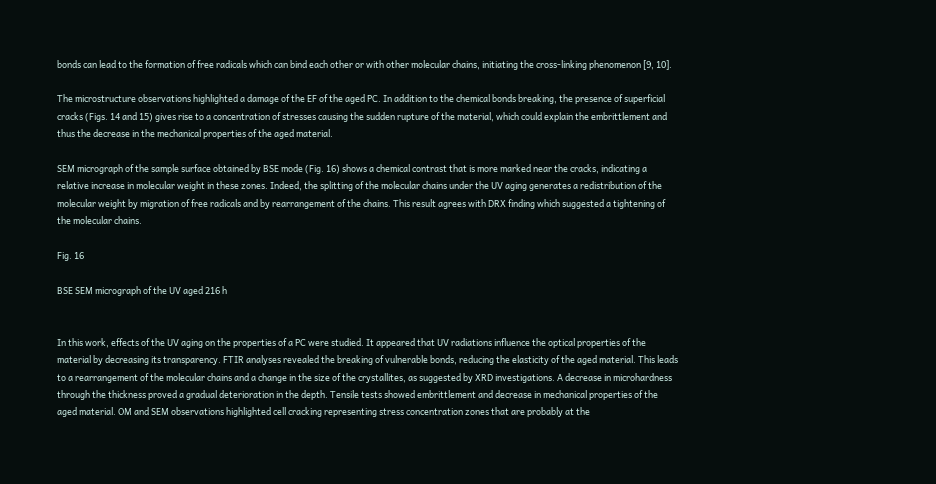bonds can lead to the formation of free radicals which can bind each other or with other molecular chains, initiating the cross-linking phenomenon [9, 10].

The microstructure observations highlighted a damage of the EF of the aged PC. In addition to the chemical bonds breaking, the presence of superficial cracks (Figs. 14 and 15) gives rise to a concentration of stresses causing the sudden rupture of the material, which could explain the embrittlement and thus the decrease in the mechanical properties of the aged material.

SEM micrograph of the sample surface obtained by BSE mode (Fig. 16) shows a chemical contrast that is more marked near the cracks, indicating a relative increase in molecular weight in these zones. Indeed, the splitting of the molecular chains under the UV aging generates a redistribution of the molecular weight by migration of free radicals and by rearrangement of the chains. This result agrees with DRX finding which suggested a tightening of the molecular chains.

Fig. 16

BSE SEM micrograph of the UV aged 216 h


In this work, effects of the UV aging on the properties of a PC were studied. It appeared that UV radiations influence the optical properties of the material by decreasing its transparency. FTIR analyses revealed the breaking of vulnerable bonds, reducing the elasticity of the aged material. This leads to a rearrangement of the molecular chains and a change in the size of the crystallites, as suggested by XRD investigations. A decrease in microhardness through the thickness proved a gradual deterioration in the depth. Tensile tests showed embrittlement and decrease in mechanical properties of the aged material. OM and SEM observations highlighted cell cracking representing stress concentration zones that are probably at the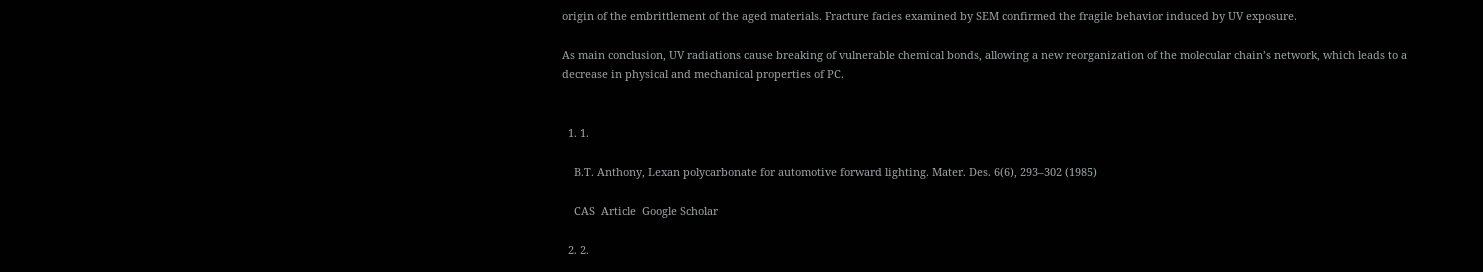origin of the embrittlement of the aged materials. Fracture facies examined by SEM confirmed the fragile behavior induced by UV exposure.

As main conclusion, UV radiations cause breaking of vulnerable chemical bonds, allowing a new reorganization of the molecular chain’s network, which leads to a decrease in physical and mechanical properties of PC.


  1. 1.

    B.T. Anthony, Lexan polycarbonate for automotive forward lighting. Mater. Des. 6(6), 293–302 (1985)

    CAS  Article  Google Scholar

  2. 2.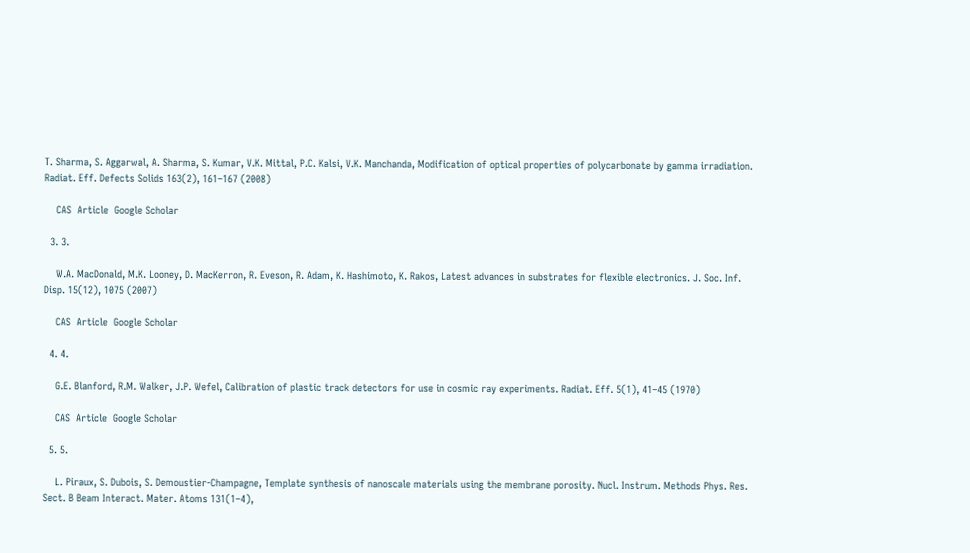T. Sharma, S. Aggarwal, A. Sharma, S. Kumar, V.K. Mittal, P.C. Kalsi, V.K. Manchanda, Modification of optical properties of polycarbonate by gamma irradiation. Radiat. Eff. Defects Solids 163(2), 161–167 (2008)

    CAS  Article  Google Scholar

  3. 3.

    W.A. MacDonald, M.K. Looney, D. MacKerron, R. Eveson, R. Adam, K. Hashimoto, K. Rakos, Latest advances in substrates for flexible electronics. J. Soc. Inf. Disp. 15(12), 1075 (2007)

    CAS  Article  Google Scholar

  4. 4.

    G.E. Blanford, R.M. Walker, J.P. Wefel, Calibration of plastic track detectors for use in cosmic ray experiments. Radiat. Eff. 5(1), 41–45 (1970)

    CAS  Article  Google Scholar

  5. 5.

    L. Piraux, S. Dubois, S. Demoustier-Champagne, Template synthesis of nanoscale materials using the membrane porosity. Nucl. Instrum. Methods Phys. Res. Sect. B Beam Interact. Mater. Atoms 131(1–4),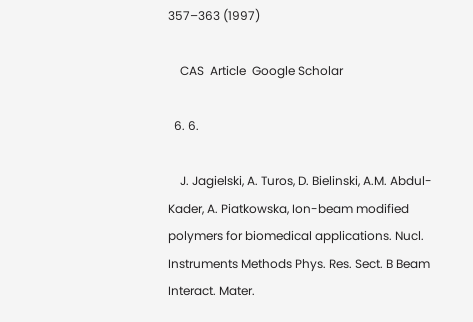357–363 (1997)

    CAS  Article  Google Scholar

  6. 6.

    J. Jagielski, A. Turos, D. Bielinski, A.M. Abdul-Kader, A. Piatkowska, Ion-beam modified polymers for biomedical applications. Nucl. Instruments Methods Phys. Res. Sect. B Beam Interact. Mater.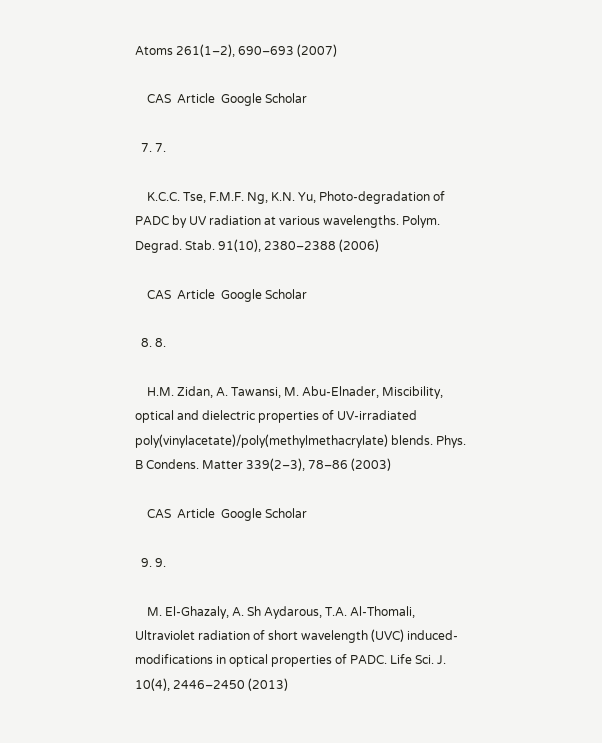Atoms 261(1–2), 690–693 (2007)

    CAS  Article  Google Scholar

  7. 7.

    K.C.C. Tse, F.M.F. Ng, K.N. Yu, Photo-degradation of PADC by UV radiation at various wavelengths. Polym. Degrad. Stab. 91(10), 2380–2388 (2006)

    CAS  Article  Google Scholar

  8. 8.

    H.M. Zidan, A. Tawansi, M. Abu-Elnader, Miscibility, optical and dielectric properties of UV-irradiated poly(vinylacetate)/poly(methylmethacrylate) blends. Phys. B Condens. Matter 339(2–3), 78–86 (2003)

    CAS  Article  Google Scholar

  9. 9.

    M. El-Ghazaly, A. Sh Aydarous, T.A. Al-Thomali, Ultraviolet radiation of short wavelength (UVC) induced-modifications in optical properties of PADC. Life Sci. J. 10(4), 2446–2450 (2013)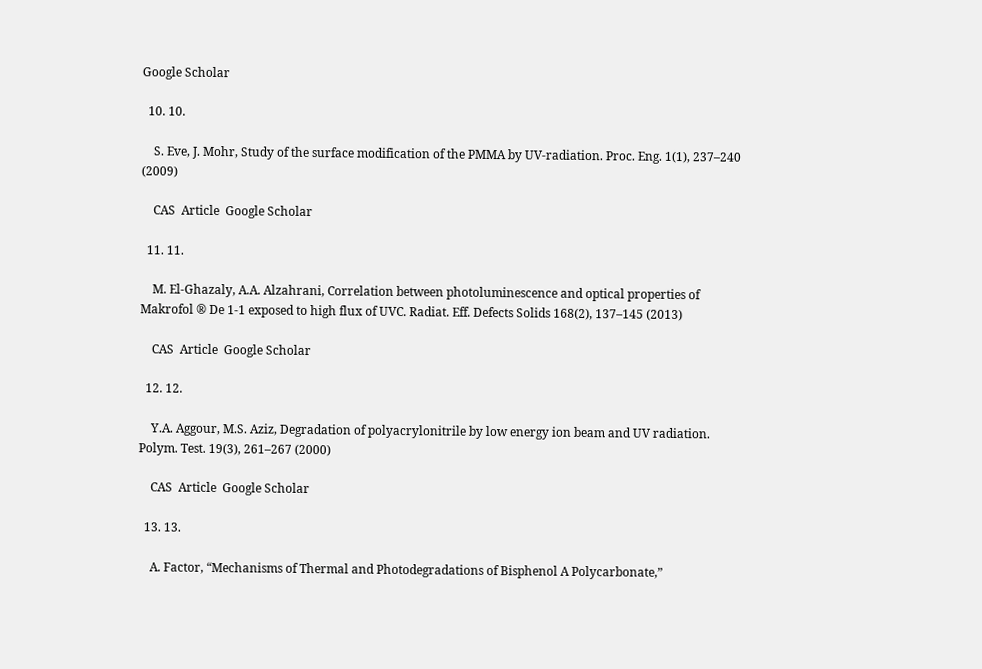Google Scholar

  10. 10.

    S. Eve, J. Mohr, Study of the surface modification of the PMMA by UV-radiation. Proc. Eng. 1(1), 237–240 (2009)

    CAS  Article  Google Scholar

  11. 11.

    M. El-Ghazaly, A.A. Alzahrani, Correlation between photoluminescence and optical properties of Makrofol ® De 1-1 exposed to high flux of UVC. Radiat. Eff. Defects Solids 168(2), 137–145 (2013)

    CAS  Article  Google Scholar

  12. 12.

    Y.A. Aggour, M.S. Aziz, Degradation of polyacrylonitrile by low energy ion beam and UV radiation. Polym. Test. 19(3), 261–267 (2000)

    CAS  Article  Google Scholar

  13. 13.

    A. Factor, “Mechanisms of Thermal and Photodegradations of Bisphenol A Polycarbonate,”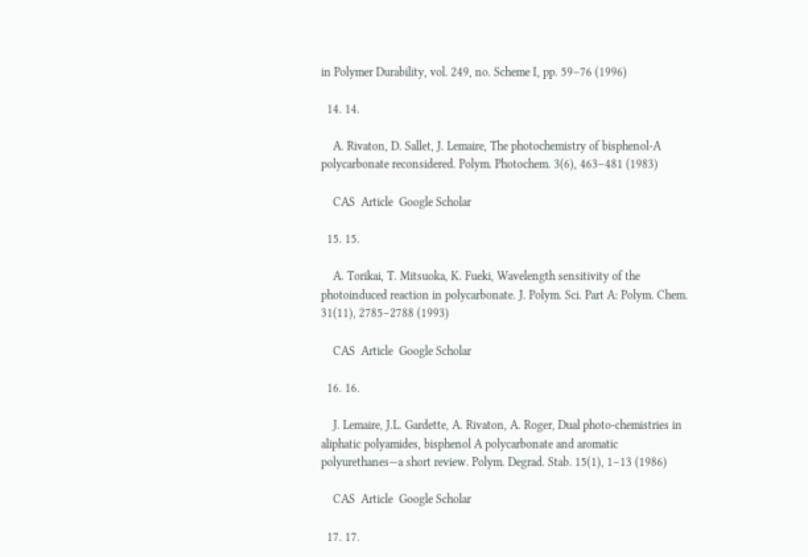in Polymer Durability, vol. 249, no. Scheme I, pp. 59–76 (1996)

  14. 14.

    A. Rivaton, D. Sallet, J. Lemaire, The photochemistry of bisphenol-A polycarbonate reconsidered. Polym. Photochem. 3(6), 463–481 (1983)

    CAS  Article  Google Scholar

  15. 15.

    A. Torikai, T. Mitsuoka, K. Fueki, Wavelength sensitivity of the photoinduced reaction in polycarbonate. J. Polym. Sci. Part A: Polym. Chem. 31(11), 2785–2788 (1993)

    CAS  Article  Google Scholar

  16. 16.

    J. Lemaire, J.L. Gardette, A. Rivaton, A. Roger, Dual photo-chemistries in aliphatic polyamides, bisphenol A polycarbonate and aromatic polyurethanes—a short review. Polym. Degrad. Stab. 15(1), 1–13 (1986)

    CAS  Article  Google Scholar

  17. 17.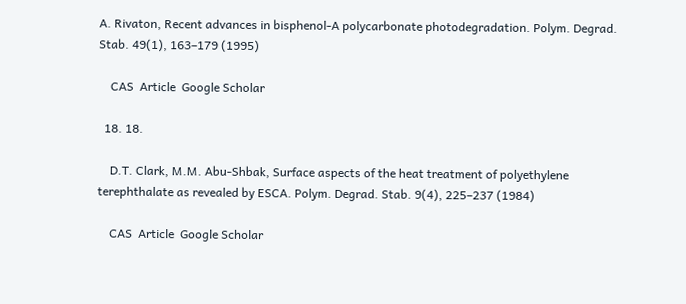A. Rivaton, Recent advances in bisphenol-A polycarbonate photodegradation. Polym. Degrad. Stab. 49(1), 163–179 (1995)

    CAS  Article  Google Scholar

  18. 18.

    D.T. Clark, M.M. Abu-Shbak, Surface aspects of the heat treatment of polyethylene terephthalate as revealed by ESCA. Polym. Degrad. Stab. 9(4), 225–237 (1984)

    CAS  Article  Google Scholar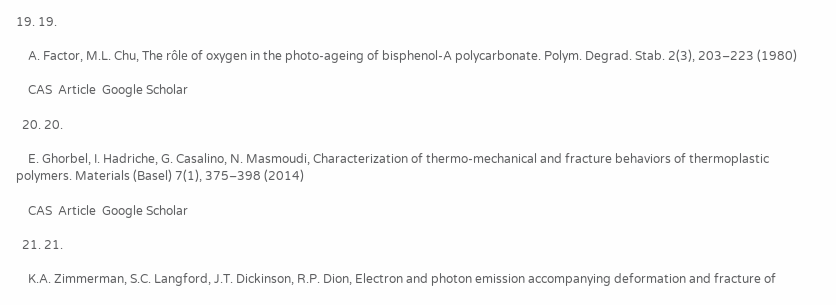19. 19.

    A. Factor, M.L. Chu, The rôle of oxygen in the photo-ageing of bisphenol-A polycarbonate. Polym. Degrad. Stab. 2(3), 203–223 (1980)

    CAS  Article  Google Scholar

  20. 20.

    E. Ghorbel, I. Hadriche, G. Casalino, N. Masmoudi, Characterization of thermo-mechanical and fracture behaviors of thermoplastic polymers. Materials (Basel) 7(1), 375–398 (2014)

    CAS  Article  Google Scholar

  21. 21.

    K.A. Zimmerman, S.C. Langford, J.T. Dickinson, R.P. Dion, Electron and photon emission accompanying deformation and fracture of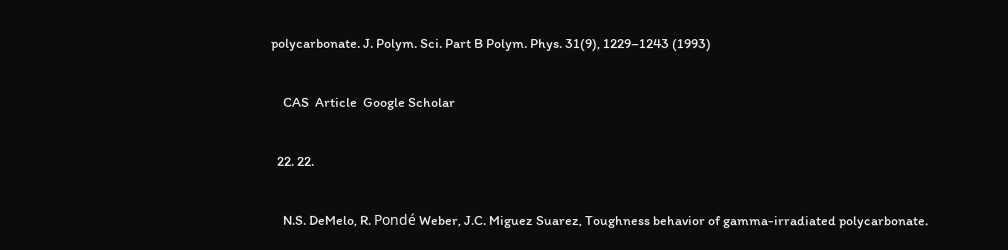polycarbonate. J. Polym. Sci. Part B Polym. Phys. 31(9), 1229–1243 (1993)

    CAS  Article  Google Scholar

  22. 22.

    N.S. DeMelo, R. Pondé Weber, J.C. Miguez Suarez, Toughness behavior of gamma-irradiated polycarbonate.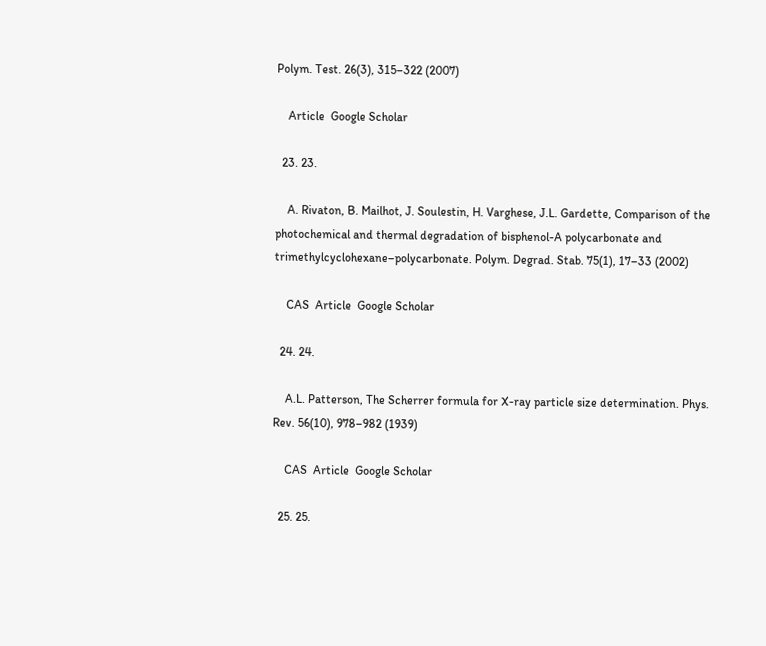Polym. Test. 26(3), 315–322 (2007)

    Article  Google Scholar

  23. 23.

    A. Rivaton, B. Mailhot, J. Soulestin, H. Varghese, J.L. Gardette, Comparison of the photochemical and thermal degradation of bisphenol-A polycarbonate and trimethylcyclohexane–polycarbonate. Polym. Degrad. Stab. 75(1), 17–33 (2002)

    CAS  Article  Google Scholar

  24. 24.

    A.L. Patterson, The Scherrer formula for X-ray particle size determination. Phys. Rev. 56(10), 978–982 (1939)

    CAS  Article  Google Scholar

  25. 25.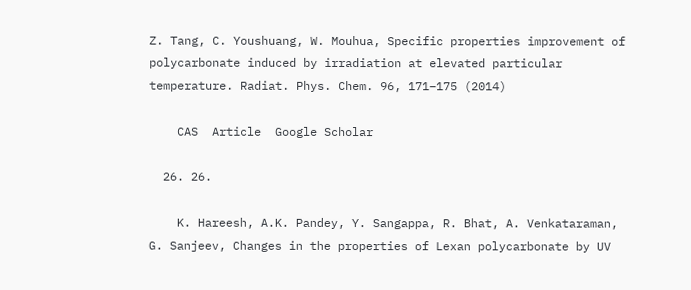Z. Tang, C. Youshuang, W. Mouhua, Specific properties improvement of polycarbonate induced by irradiation at elevated particular temperature. Radiat. Phys. Chem. 96, 171–175 (2014)

    CAS  Article  Google Scholar

  26. 26.

    K. Hareesh, A.K. Pandey, Y. Sangappa, R. Bhat, A. Venkataraman, G. Sanjeev, Changes in the properties of Lexan polycarbonate by UV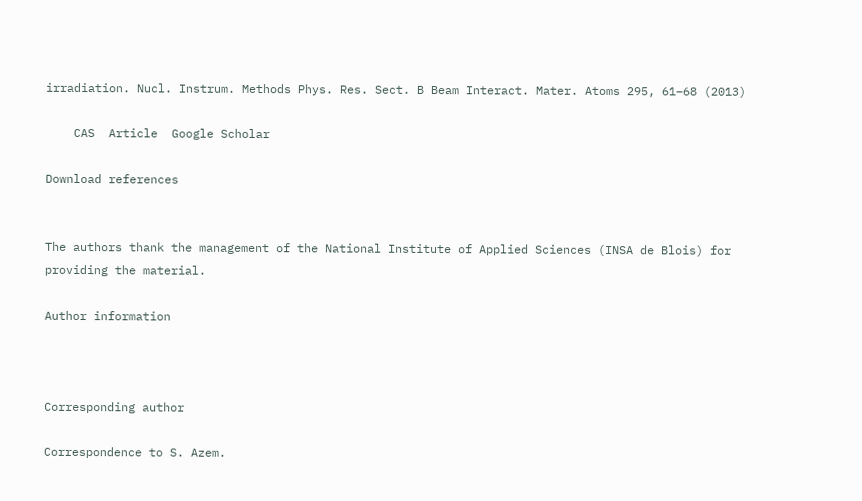irradiation. Nucl. Instrum. Methods Phys. Res. Sect. B Beam Interact. Mater. Atoms 295, 61–68 (2013)

    CAS  Article  Google Scholar

Download references


The authors thank the management of the National Institute of Applied Sciences (INSA de Blois) for providing the material.

Author information



Corresponding author

Correspondence to S. Azem.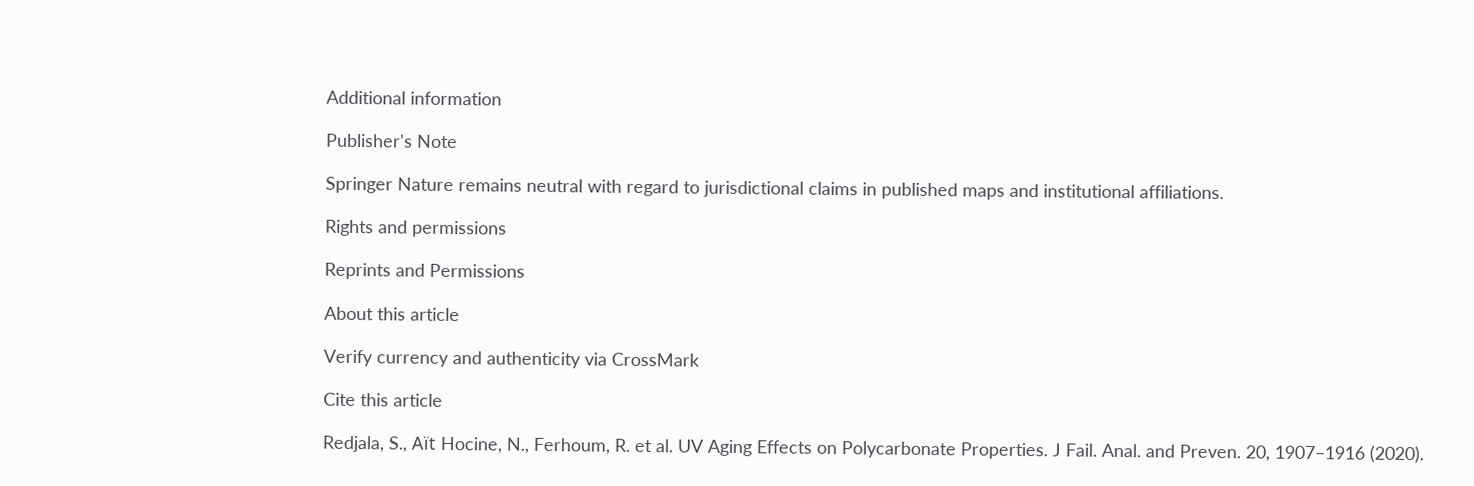Additional information

Publisher's Note

Springer Nature remains neutral with regard to jurisdictional claims in published maps and institutional affiliations.

Rights and permissions

Reprints and Permissions

About this article

Verify currency and authenticity via CrossMark

Cite this article

Redjala, S., Aït Hocine, N., Ferhoum, R. et al. UV Aging Effects on Polycarbonate Properties. J Fail. Anal. and Preven. 20, 1907–1916 (2020).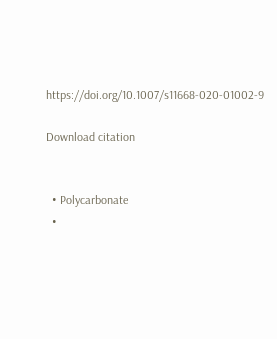https://doi.org/10.1007/s11668-020-01002-9

Download citation


  • Polycarbonate
  •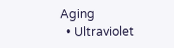Aging
  • Ultraviolet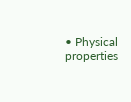• Physical properties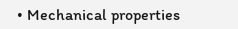• Mechanical properties